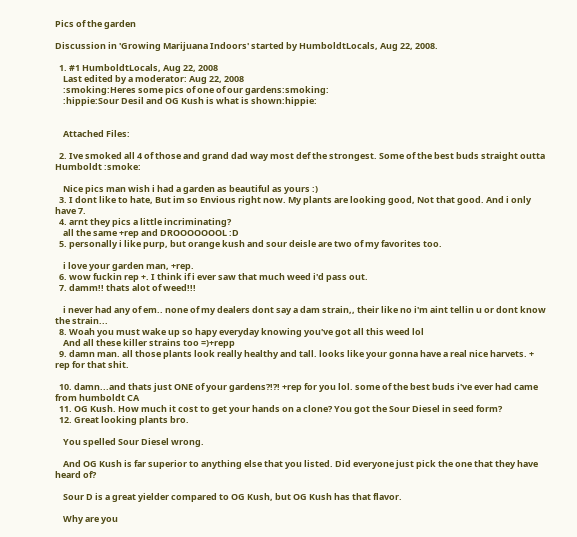Pics of the garden

Discussion in 'Growing Marijuana Indoors' started by HumboldtLocals, Aug 22, 2008.

  1. #1 HumboldtLocals, Aug 22, 2008
    Last edited by a moderator: Aug 22, 2008
    :smoking:Heres some pics of one of our gardens:smoking:
    :hippie:Sour Desil and OG Kush is what is shown:hippie:


    Attached Files:

  2. Ive smoked all 4 of those and grand dad way most def the strongest. Some of the best buds straight outta Humboldt :smoke:

    Nice pics man wish i had a garden as beautiful as yours :)
  3. I dont like to hate, But im so Envious right now. My plants are looking good, Not that good. And i only have 7.
  4. arnt they pics a little incriminating?
    all the same +rep and DROOOOOOOL :D
  5. personally i like purp, but orange kush and sour deisle are two of my favorites too.

    i love your garden man, +rep.
  6. wow fuckin rep +. I think if i ever saw that much weed i'd pass out.
  7. damm!! thats alot of weed!!!

    i never had any of em.. none of my dealers dont say a dam strain,, their like no i'm aint tellin u or dont know the strain...
  8. Woah you must wake up so hapy everyday knowing you've got all this weed lol
    And all these killer strains too =)+repp
  9. damn man. all those plants look really healthy and tall. looks like your gonna have a real nice harvets. + rep for that shit.

  10. damn...and thats just ONE of your gardens?!?! +rep for you lol. some of the best buds i've ever had came from humboldt CA
  11. OG Kush. How much it cost to get your hands on a clone? You got the Sour Diesel in seed form?
  12. Great looking plants bro.

    You spelled Sour Diesel wrong.

    And OG Kush is far superior to anything else that you listed. Did everyone just pick the one that they have heard of?

    Sour D is a great yielder compared to OG Kush, but OG Kush has that flavor.

    Why are you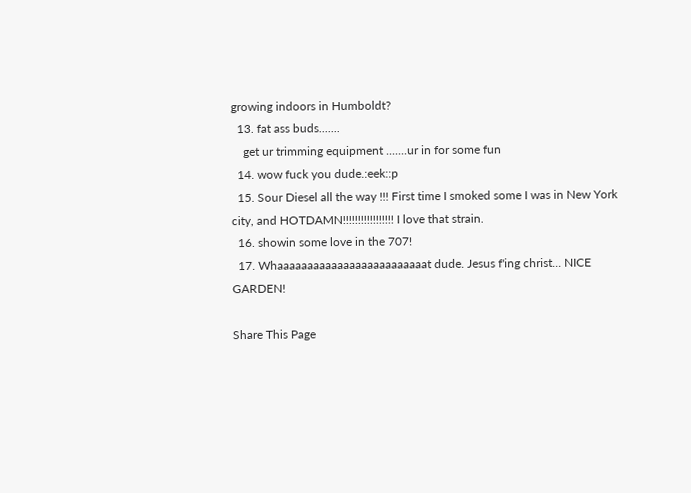growing indoors in Humboldt?
  13. fat ass buds.......
    get ur trimming equipment .......ur in for some fun
  14. wow fuck you dude.:eek::p
  15. Sour Diesel all the way !!! First time I smoked some I was in New York city, and HOTDAMN!!!!!!!!!!!!!!!!! I love that strain.
  16. showin some love in the 707!
  17. Whaaaaaaaaaaaaaaaaaaaaaaaaat dude. Jesus f'ing christ... NICE GARDEN!

Share This Page